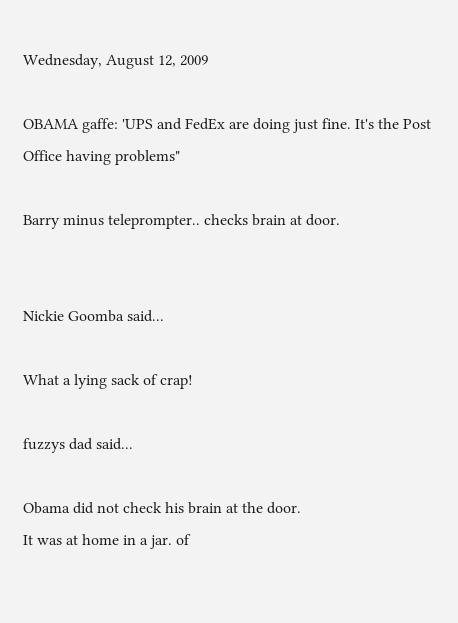Wednesday, August 12, 2009

OBAMA gaffe: 'UPS and FedEx are doing just fine. It's the Post Office having problems"

Barry minus teleprompter.. checks brain at door.


Nickie Goomba said...

What a lying sack of crap!

fuzzys dad said...

Obama did not check his brain at the door.
It was at home in a jar. of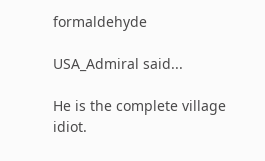formaldehyde

USA_Admiral said...

He is the complete village idiot.